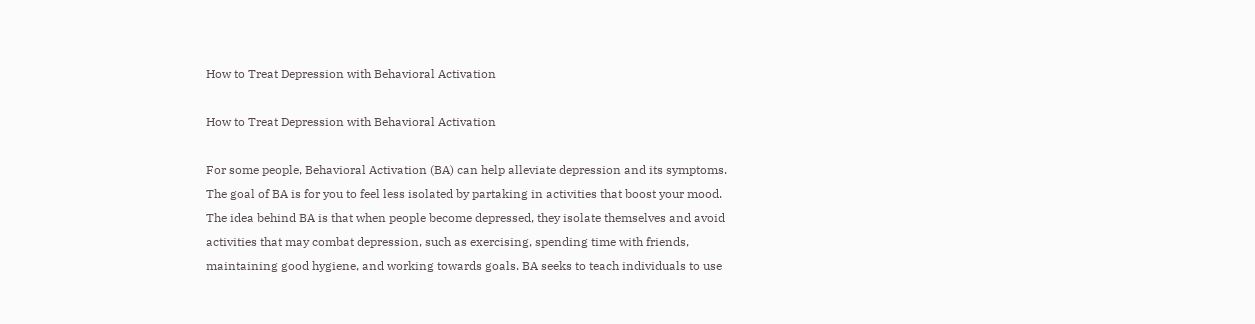How to Treat Depression with Behavioral Activation

How to Treat Depression with Behavioral Activation

For some people, Behavioral Activation (BA) can help alleviate depression and its symptoms. The goal of BA is for you to feel less isolated by partaking in activities that boost your mood. The idea behind BA is that when people become depressed, they isolate themselves and avoid activities that may combat depression, such as exercising, spending time with friends, maintaining good hygiene, and working towards goals. BA seeks to teach individuals to use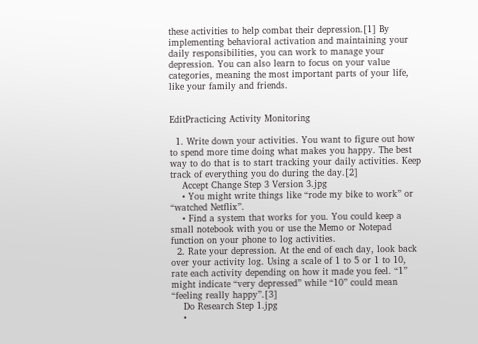these activities to help combat their depression.[1] By implementing behavioral activation and maintaining your daily responsibilities, you can work to manage your depression. You can also learn to focus on your value categories, meaning the most important parts of your life, like your family and friends.


EditPracticing Activity Monitoring

  1. Write down your activities. You want to figure out how to spend more time doing what makes you happy. The best way to do that is to start tracking your daily activities. Keep track of everything you do during the day.[2]
    Accept Change Step 3 Version 3.jpg
    • You might write things like “rode my bike to work” or “watched Netflix”.
    • Find a system that works for you. You could keep a small notebook with you or use the Memo or Notepad function on your phone to log activities.
  2. Rate your depression. At the end of each day, look back over your activity log. Using a scale of 1 to 5 or 1 to 10, rate each activity depending on how it made you feel. “1” might indicate “very depressed” while “10” could mean “feeling really happy”.[3]
    Do Research Step 1.jpg
    •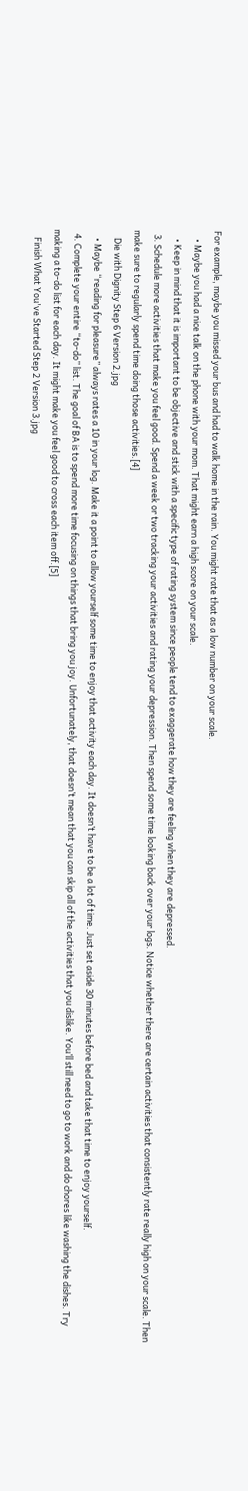For example, maybe you missed your bus and had to walk home in the rain. You might rate that as a low number on your scale.
    • Maybe you had a nice talk on the phone with your mom. That might earn a high score on your scale.
    • Keep in mind that it is important to be objective and stick with a specific type of rating system since people tend to exaggerate how they are feeling when they are depressed.
  3. Schedule more activities that make you feel good. Spend a week or two tracking your activities and rating your depression. Then spend some time looking back over your logs. Notice whether there are certain activities that consistently rate really high on your scale. Then make sure to regularly spend time doing those activities.[4]
    Die with Dignity Step 6 Version 2.jpg
    • Maybe “reading for pleasure” always rates a 10 in your log. Make it a point to allow yourself some time to enjoy that activity each day. It doesn’t have to be a lot of time. Just set aside 30 minutes before bed and take that time to enjoy yourself.
  4. Complete your entire “to-do” list. The goal of BA is to spend more time focusing on things that bring you joy. Unfortunately, that doesn’t mean that you can skip all of the activities that you dislike. You’ll still need to go to work and do chores like washing the dishes. Try making a to-do list for each day. It might make you feel good to cross each item off.[5]
    Finish What You've Started Step 2 Version 3.jpg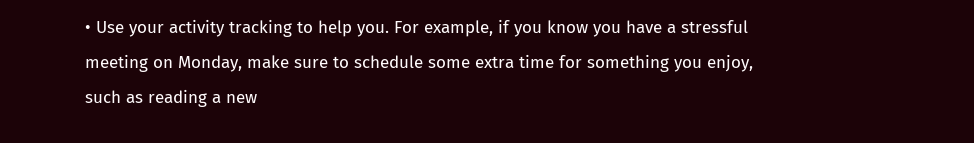• Use your activity tracking to help you. For example, if you know you have a stressful meeting on Monday, make sure to schedule some extra time for something you enjoy, such as reading a new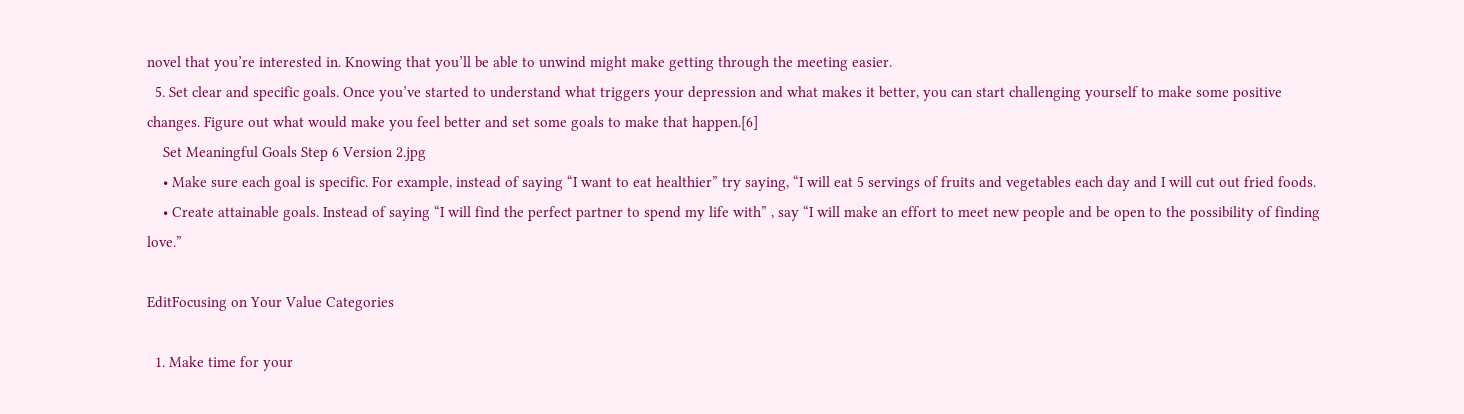novel that you’re interested in. Knowing that you’ll be able to unwind might make getting through the meeting easier.
  5. Set clear and specific goals. Once you’ve started to understand what triggers your depression and what makes it better, you can start challenging yourself to make some positive changes. Figure out what would make you feel better and set some goals to make that happen.[6]
    Set Meaningful Goals Step 6 Version 2.jpg
    • Make sure each goal is specific. For example, instead of saying “I want to eat healthier” try saying, “I will eat 5 servings of fruits and vegetables each day and I will cut out fried foods.
    • Create attainable goals. Instead of saying “I will find the perfect partner to spend my life with” , say “I will make an effort to meet new people and be open to the possibility of finding love.”

EditFocusing on Your Value Categories

  1. Make time for your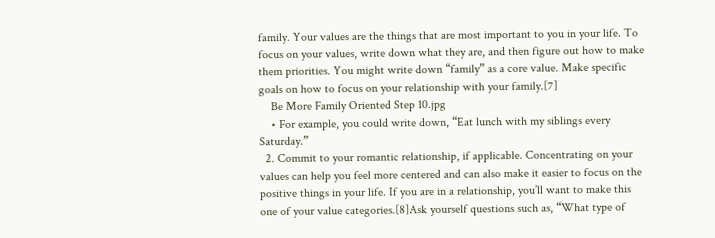family. Your values are the things that are most important to you in your life. To focus on your values, write down what they are, and then figure out how to make them priorities. You might write down “family” as a core value. Make specific goals on how to focus on your relationship with your family.[7]
    Be More Family Oriented Step 10.jpg
    • For example, you could write down, “Eat lunch with my siblings every Saturday.”
  2. Commit to your romantic relationship, if applicable. Concentrating on your values can help you feel more centered and can also make it easier to focus on the positive things in your life. If you are in a relationship, you’ll want to make this one of your value categories.[8]Ask yourself questions such as, “What type of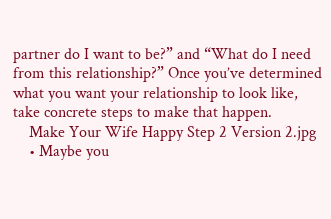partner do I want to be?” and “What do I need from this relationship?” Once you’ve determined what you want your relationship to look like, take concrete steps to make that happen.
    Make Your Wife Happy Step 2 Version 2.jpg
    • Maybe you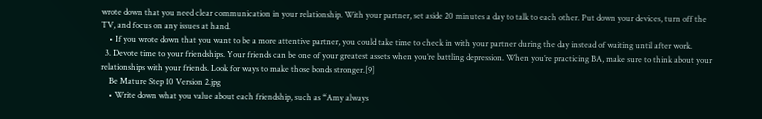wrote down that you need clear communication in your relationship. With your partner, set aside 20 minutes a day to talk to each other. Put down your devices, turn off the TV, and focus on any issues at hand.
    • If you wrote down that you want to be a more attentive partner, you could take time to check in with your partner during the day instead of waiting until after work.
  3. Devote time to your friendships. Your friends can be one of your greatest assets when you’re battling depression. When you’re practicing BA, make sure to think about your relationships with your friends. Look for ways to make those bonds stronger.[9]
    Be Mature Step 10 Version 2.jpg
    • Write down what you value about each friendship, such as “Amy always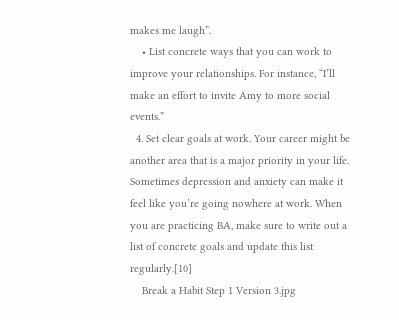makes me laugh”.
    • List concrete ways that you can work to improve your relationships. For instance, “I’ll make an effort to invite Amy to more social events.”
  4. Set clear goals at work. Your career might be another area that is a major priority in your life. Sometimes depression and anxiety can make it feel like you’re going nowhere at work. When you are practicing BA, make sure to write out a list of concrete goals and update this list regularly.[10]
    Break a Habit Step 1 Version 3.jpg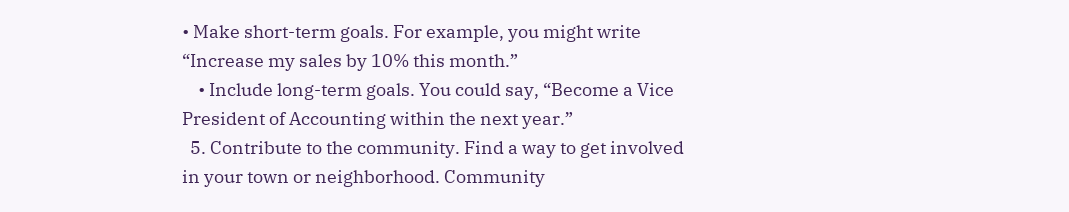• Make short-term goals. For example, you might write “Increase my sales by 10% this month.”
    • Include long-term goals. You could say, “Become a Vice President of Accounting within the next year.”
  5. Contribute to the community. Find a way to get involved in your town or neighborhood. Community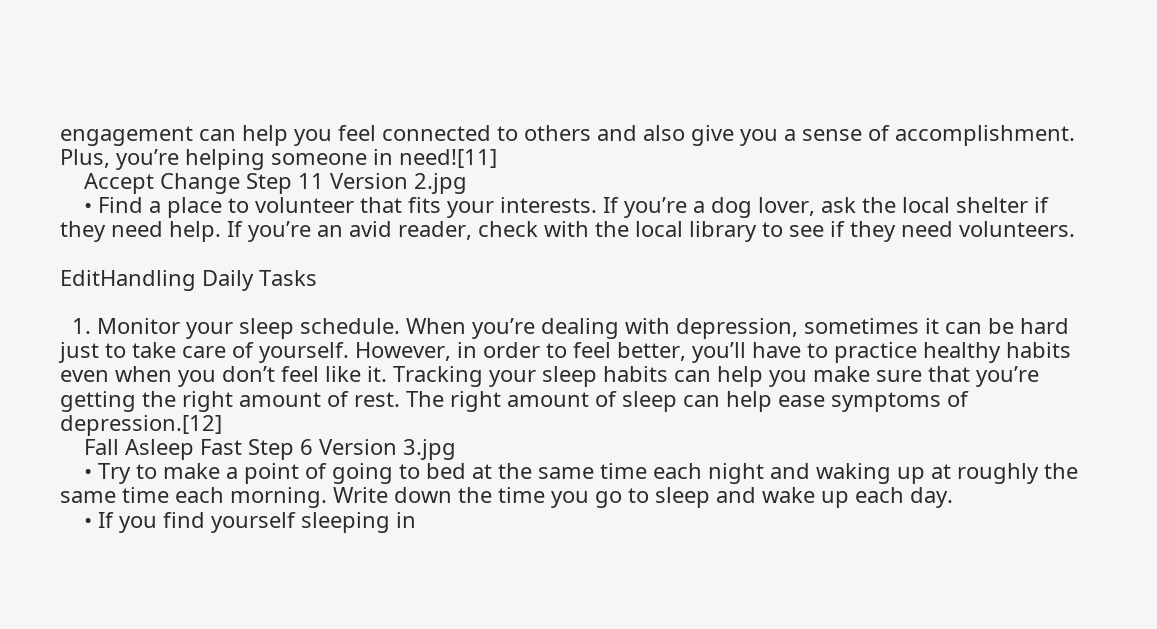engagement can help you feel connected to others and also give you a sense of accomplishment. Plus, you’re helping someone in need![11]
    Accept Change Step 11 Version 2.jpg
    • Find a place to volunteer that fits your interests. If you’re a dog lover, ask the local shelter if they need help. If you’re an avid reader, check with the local library to see if they need volunteers.

EditHandling Daily Tasks

  1. Monitor your sleep schedule. When you’re dealing with depression, sometimes it can be hard just to take care of yourself. However, in order to feel better, you’ll have to practice healthy habits even when you don’t feel like it. Tracking your sleep habits can help you make sure that you’re getting the right amount of rest. The right amount of sleep can help ease symptoms of depression.[12]
    Fall Asleep Fast Step 6 Version 3.jpg
    • Try to make a point of going to bed at the same time each night and waking up at roughly the same time each morning. Write down the time you go to sleep and wake up each day.
    • If you find yourself sleeping in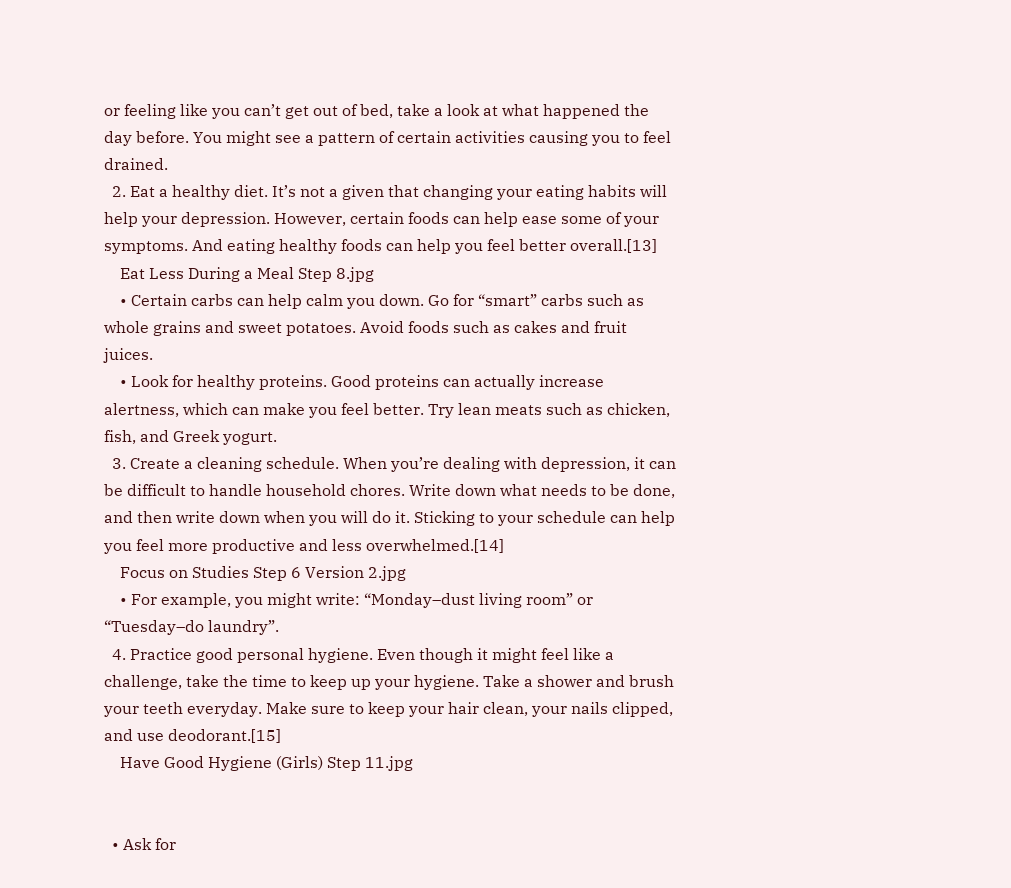or feeling like you can’t get out of bed, take a look at what happened the day before. You might see a pattern of certain activities causing you to feel drained.
  2. Eat a healthy diet. It’s not a given that changing your eating habits will help your depression. However, certain foods can help ease some of your symptoms. And eating healthy foods can help you feel better overall.[13]
    Eat Less During a Meal Step 8.jpg
    • Certain carbs can help calm you down. Go for “smart” carbs such as whole grains and sweet potatoes. Avoid foods such as cakes and fruit juices.
    • Look for healthy proteins. Good proteins can actually increase alertness, which can make you feel better. Try lean meats such as chicken, fish, and Greek yogurt.
  3. Create a cleaning schedule. When you’re dealing with depression, it can be difficult to handle household chores. Write down what needs to be done, and then write down when you will do it. Sticking to your schedule can help you feel more productive and less overwhelmed.[14]
    Focus on Studies Step 6 Version 2.jpg
    • For example, you might write: “Monday–dust living room” or “Tuesday–do laundry”.
  4. Practice good personal hygiene. Even though it might feel like a challenge, take the time to keep up your hygiene. Take a shower and brush your teeth everyday. Make sure to keep your hair clean, your nails clipped, and use deodorant.[15]
    Have Good Hygiene (Girls) Step 11.jpg


  • Ask for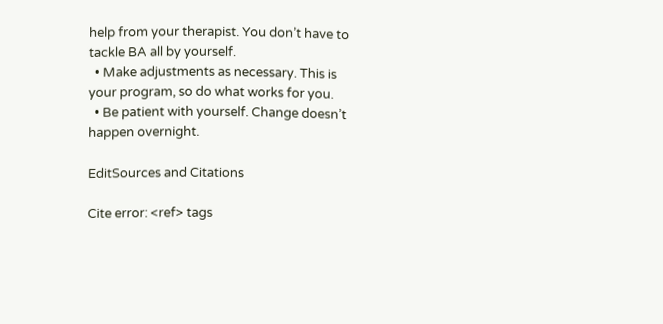help from your therapist. You don’t have to tackle BA all by yourself.
  • Make adjustments as necessary. This is your program, so do what works for you.
  • Be patient with yourself. Change doesn’t happen overnight.

EditSources and Citations

Cite error: <ref> tags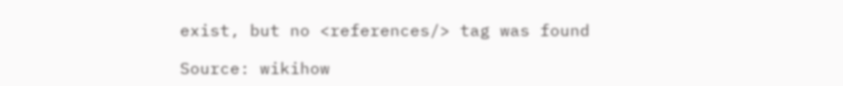exist, but no <references/> tag was found

Source: wikihow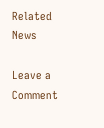Related News

Leave a Comment